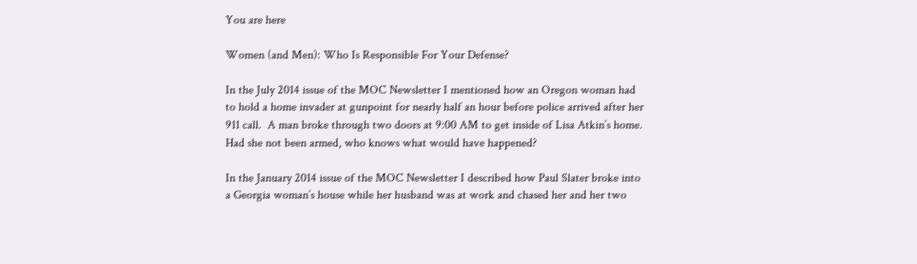You are here

Women (and Men): Who Is Responsible For Your Defense?

In the July 2014 issue of the MOC Newsletter I mentioned how an Oregon woman had to hold a home invader at gunpoint for nearly half an hour before police arrived after her 911 call.  A man broke through two doors at 9:00 AM to get inside of Lisa Atkin’s home.  Had she not been armed, who knows what would have happened?

In the January 2014 issue of the MOC Newsletter I described how Paul Slater broke into a Georgia woman’s house while her husband was at work and chased her and her two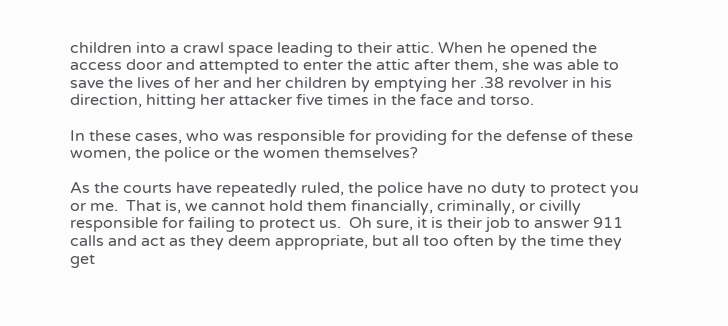children into a crawl space leading to their attic. When he opened the access door and attempted to enter the attic after them, she was able to save the lives of her and her children by emptying her .38 revolver in his direction, hitting her attacker five times in the face and torso.

In these cases, who was responsible for providing for the defense of these women, the police or the women themselves?

As the courts have repeatedly ruled, the police have no duty to protect you or me.  That is, we cannot hold them financially, criminally, or civilly responsible for failing to protect us.  Oh sure, it is their job to answer 911 calls and act as they deem appropriate, but all too often by the time they get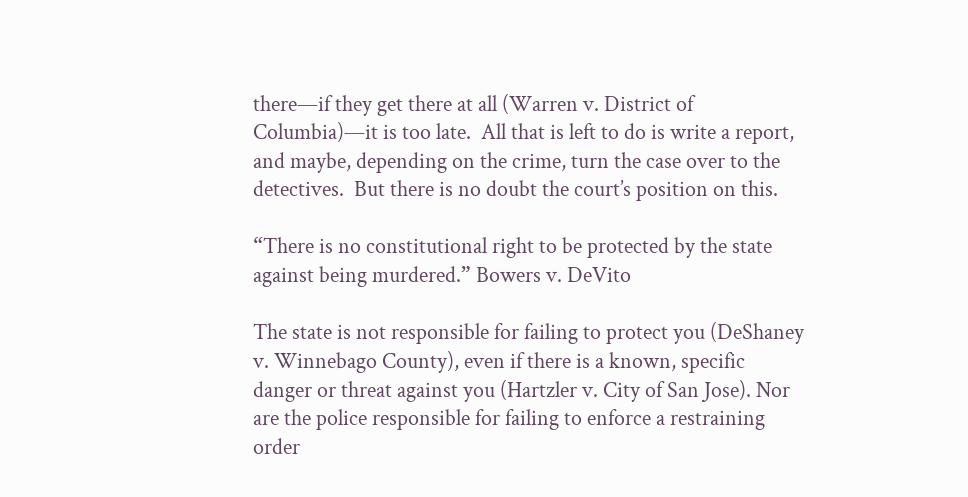there—if they get there at all (Warren v. District of Columbia)—it is too late.  All that is left to do is write a report, and maybe, depending on the crime, turn the case over to the detectives.  But there is no doubt the court’s position on this.

“There is no constitutional right to be protected by the state against being murdered.” Bowers v. DeVito

The state is not responsible for failing to protect you (DeShaney v. Winnebago County), even if there is a known, specific danger or threat against you (Hartzler v. City of San Jose). Nor are the police responsible for failing to enforce a restraining order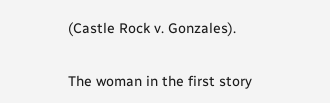(Castle Rock v. Gonzales).

The woman in the first story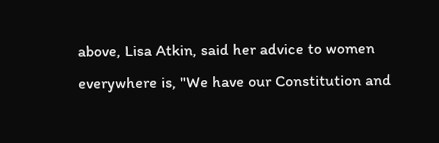above, Lisa Atkin, said her advice to women everywhere is, "We have our Constitution and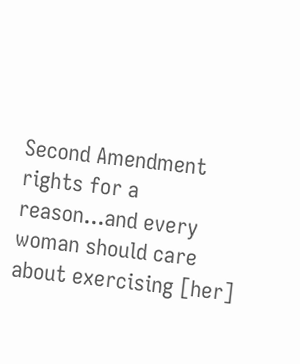Second Amendment rights for a reason...and every woman should care about exercising [her]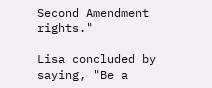Second Amendment rights."

Lisa concluded by saying, "Be a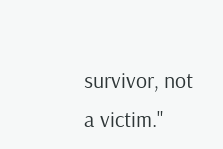survivor, not a victim."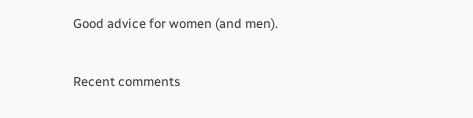Good advice for women (and men).


Recent comments